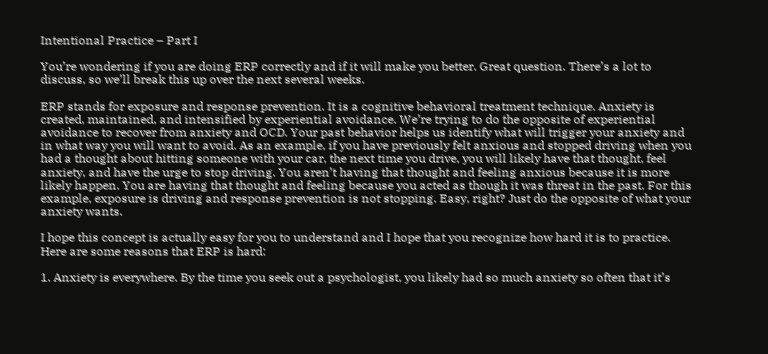Intentional Practice – Part I

You’re wondering if you are doing ERP correctly and if it will make you better. Great question. There’s a lot to discuss, so we’ll break this up over the next several weeks.

ERP stands for exposure and response prevention. It is a cognitive behavioral treatment technique. Anxiety is created, maintained, and intensified by experiential avoidance. We’re trying to do the opposite of experiential avoidance to recover from anxiety and OCD. Your past behavior helps us identify what will trigger your anxiety and in what way you will want to avoid. As an example, if you have previously felt anxious and stopped driving when you had a thought about hitting someone with your car, the next time you drive, you will likely have that thought, feel anxiety, and have the urge to stop driving. You aren’t having that thought and feeling anxious because it is more likely happen. You are having that thought and feeling because you acted as though it was threat in the past. For this example, exposure is driving and response prevention is not stopping. Easy, right? Just do the opposite of what your anxiety wants.

I hope this concept is actually easy for you to understand and I hope that you recognize how hard it is to practice. Here are some reasons that ERP is hard:

1. Anxiety is everywhere. By the time you seek out a psychologist, you likely had so much anxiety so often that it’s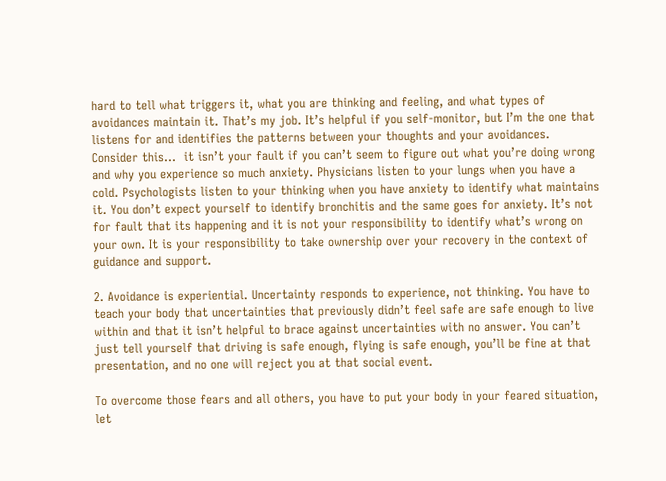hard to tell what triggers it, what you are thinking and feeling, and what types of avoidances maintain it. That’s my job. It’s helpful if you self-monitor, but I’m the one that listens for and identifies the patterns between your thoughts and your avoidances. Consider this…  it isn’t your fault if you can’t seem to figure out what you’re doing wrong and why you experience so much anxiety. Physicians listen to your lungs when you have a cold. Psychologists listen to your thinking when you have anxiety to identify what maintains it. You don’t expect yourself to identify bronchitis and the same goes for anxiety. It’s not for fault that its happening and it is not your responsibility to identify what’s wrong on your own. It is your responsibility to take ownership over your recovery in the context of guidance and support.

2. Avoidance is experiential. Uncertainty responds to experience, not thinking. You have to teach your body that uncertainties that previously didn’t feel safe are safe enough to live within and that it isn’t helpful to brace against uncertainties with no answer. You can’t just tell yourself that driving is safe enough, flying is safe enough, you’ll be fine at that presentation, and no one will reject you at that social event.

To overcome those fears and all others, you have to put your body in your feared situation, let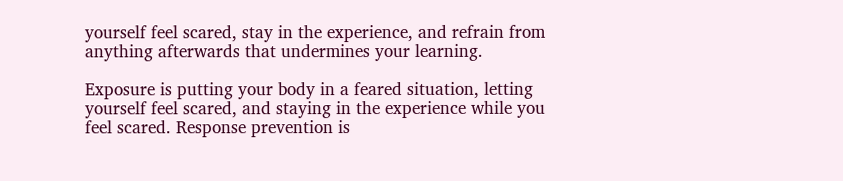yourself feel scared, stay in the experience, and refrain from anything afterwards that undermines your learning.

Exposure is putting your body in a feared situation, letting yourself feel scared, and staying in the experience while you feel scared. Response prevention is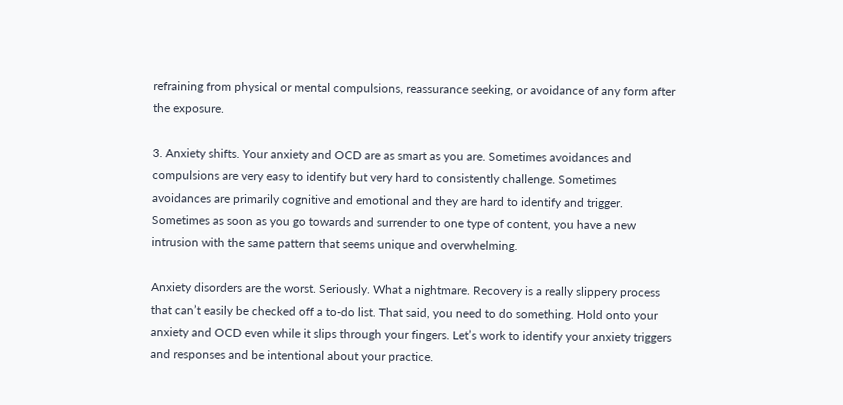refraining from physical or mental compulsions, reassurance seeking, or avoidance of any form after the exposure.

3. Anxiety shifts. Your anxiety and OCD are as smart as you are. Sometimes avoidances and compulsions are very easy to identify but very hard to consistently challenge. Sometimes avoidances are primarily cognitive and emotional and they are hard to identify and trigger. Sometimes as soon as you go towards and surrender to one type of content, you have a new intrusion with the same pattern that seems unique and overwhelming.

Anxiety disorders are the worst. Seriously. What a nightmare. Recovery is a really slippery process that can’t easily be checked off a to-do list. That said, you need to do something. Hold onto your anxiety and OCD even while it slips through your fingers. Let’s work to identify your anxiety triggers and responses and be intentional about your practice.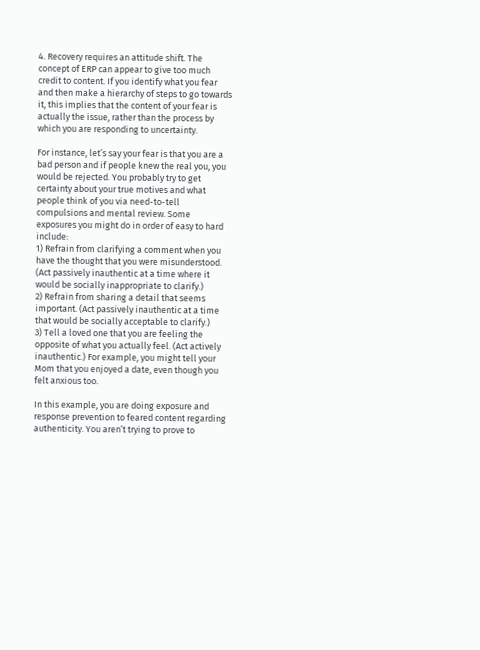4. Recovery requires an attitude shift. The concept of ERP can appear to give too much credit to content. If you identify what you fear and then make a hierarchy of steps to go towards it, this implies that the content of your fear is actually the issue, rather than the process by which you are responding to uncertainty.

For instance, let’s say your fear is that you are a bad person and if people knew the real you, you would be rejected. You probably try to get certainty about your true motives and what people think of you via need-to-tell compulsions and mental review. Some exposures you might do in order of easy to hard include:
1) Refrain from clarifying a comment when you have the thought that you were misunderstood. (Act passively inauthentic at a time where it would be socially inappropriate to clarify.)
2) Refrain from sharing a detail that seems important. (Act passively inauthentic at a time that would be socially acceptable to clarify.)
3) Tell a loved one that you are feeling the opposite of what you actually feel. (Act actively inauthentic.) For example, you might tell your Mom that you enjoyed a date, even though you felt anxious too.

In this example, you are doing exposure and response prevention to feared content regarding authenticity. You aren’t trying to prove to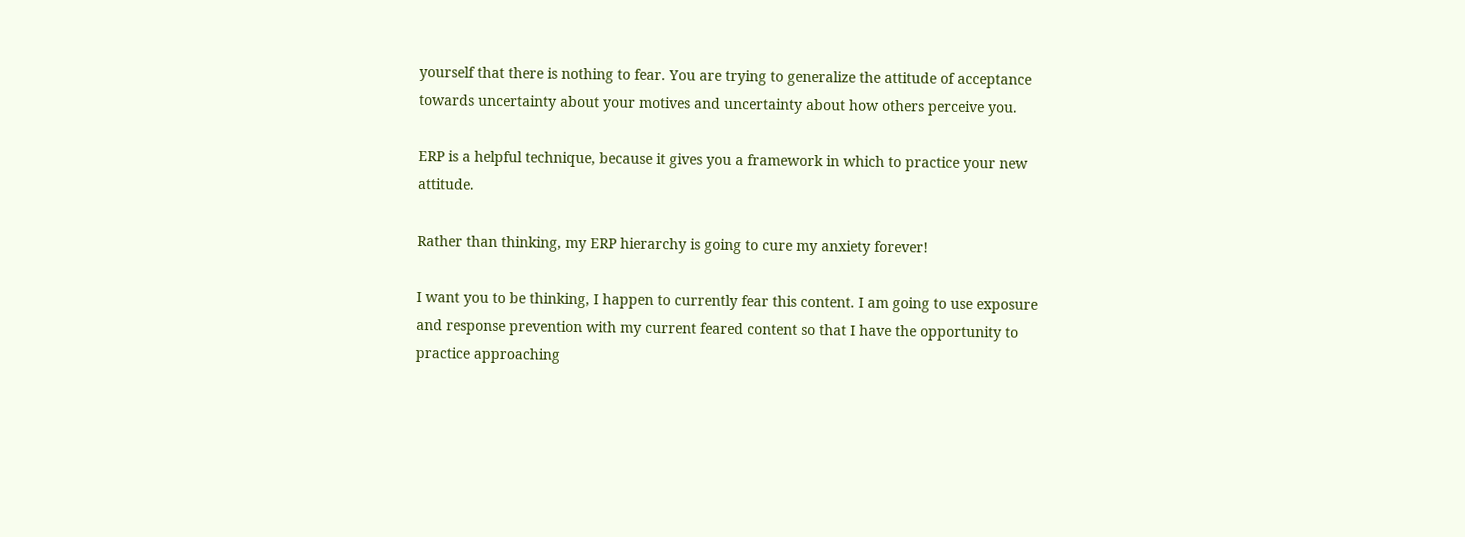yourself that there is nothing to fear. You are trying to generalize the attitude of acceptance towards uncertainty about your motives and uncertainty about how others perceive you.

ERP is a helpful technique, because it gives you a framework in which to practice your new attitude.

Rather than thinking, my ERP hierarchy is going to cure my anxiety forever!

I want you to be thinking, I happen to currently fear this content. I am going to use exposure and response prevention with my current feared content so that I have the opportunity to practice approaching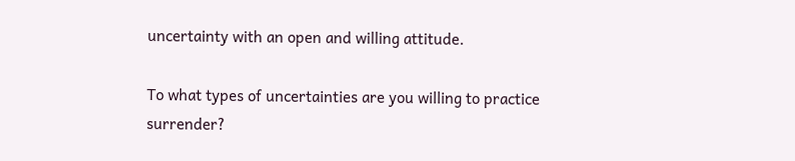uncertainty with an open and willing attitude.

To what types of uncertainties are you willing to practice surrender?